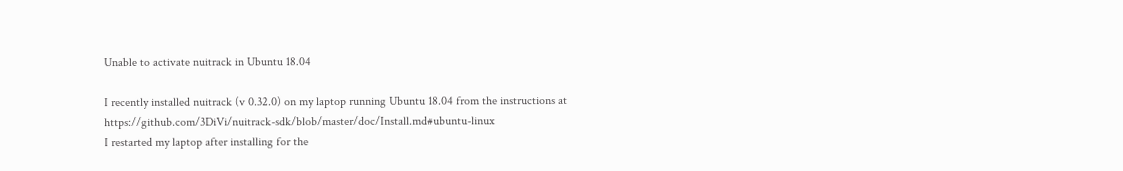Unable to activate nuitrack in Ubuntu 18.04

I recently installed nuitrack (v 0.32.0) on my laptop running Ubuntu 18.04 from the instructions at https://github.com/3DiVi/nuitrack-sdk/blob/master/doc/Install.md#ubuntu-linux
I restarted my laptop after installing for the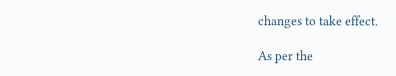changes to take effect.

As per the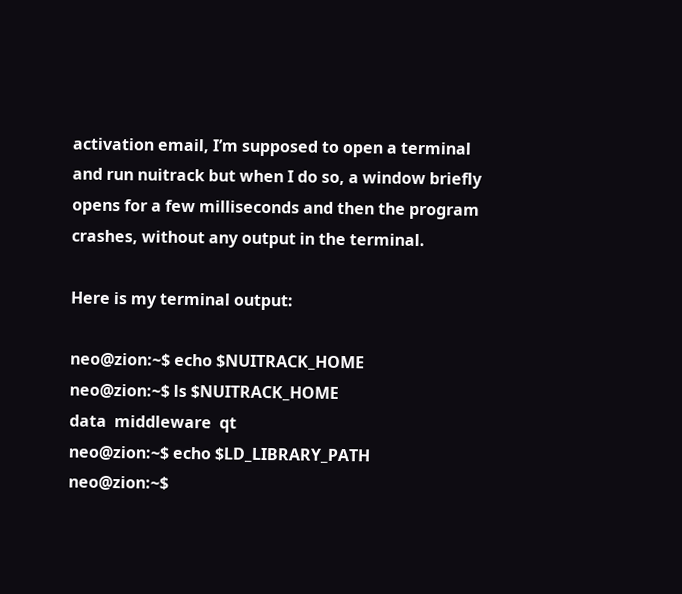activation email, I’m supposed to open a terminal and run nuitrack but when I do so, a window briefly opens for a few milliseconds and then the program crashes, without any output in the terminal.

Here is my terminal output:

neo@zion:~$ echo $NUITRACK_HOME
neo@zion:~$ ls $NUITRACK_HOME
data  middleware  qt
neo@zion:~$ echo $LD_LIBRARY_PATH
neo@zion:~$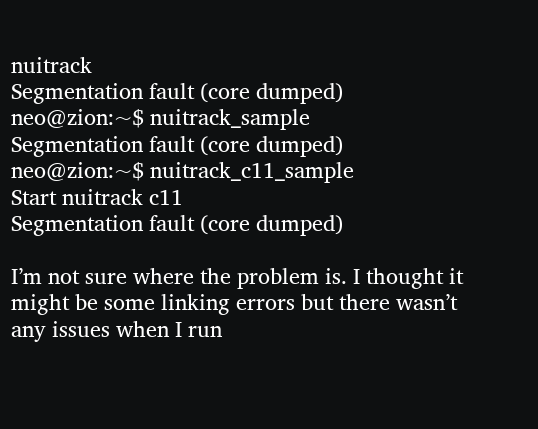nuitrack
Segmentation fault (core dumped)
neo@zion:~$ nuitrack_sample
Segmentation fault (core dumped)
neo@zion:~$ nuitrack_c11_sample
Start nuitrack c11
Segmentation fault (core dumped)

I’m not sure where the problem is. I thought it might be some linking errors but there wasn’t any issues when I run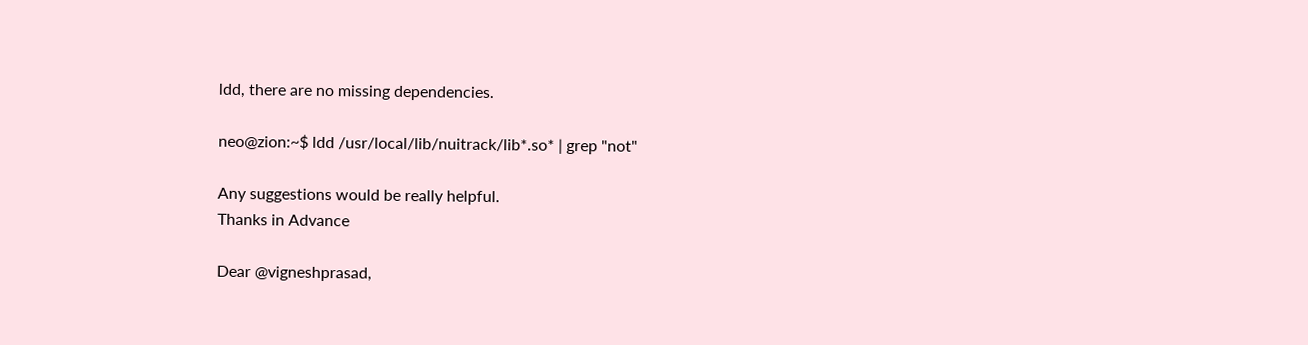ldd, there are no missing dependencies.

neo@zion:~$ ldd /usr/local/lib/nuitrack/lib*.so* | grep "not"

Any suggestions would be really helpful.
Thanks in Advance

Dear @vigneshprasad,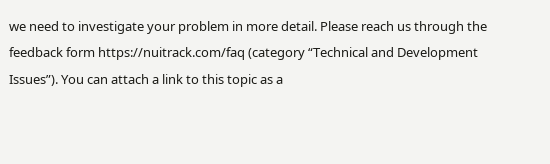we need to investigate your problem in more detail. Please reach us through the feedback form https://nuitrack.com/faq (category “Technical and Development Issues”). You can attach a link to this topic as a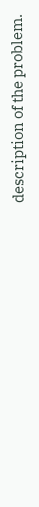description of the problem.